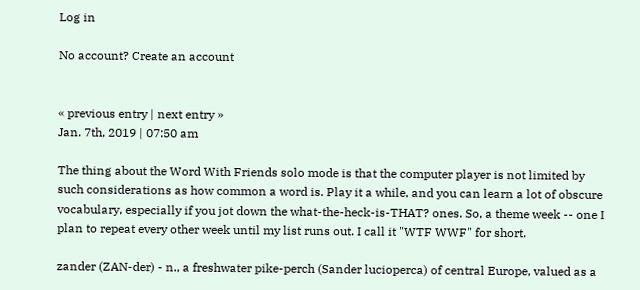Log in

No account? Create an account


« previous entry | next entry »
Jan. 7th, 2019 | 07:50 am

The thing about the Word With Friends solo mode is that the computer player is not limited by such considerations as how common a word is. Play it a while, and you can learn a lot of obscure vocabulary, especially if you jot down the what-the-heck-is-THAT? ones. So, a theme week -- one I plan to repeat every other week until my list runs out. I call it "WTF WWF" for short.

zander (ZAN-der) - n., a freshwater pike-perch (Sander lucioperca) of central Europe, valued as a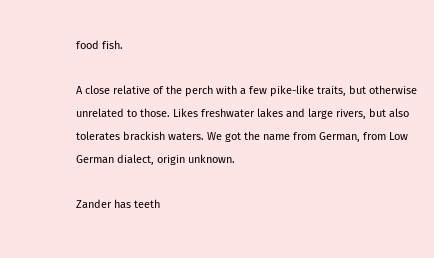food fish.

A close relative of the perch with a few pike-like traits, but otherwise unrelated to those. Likes freshwater lakes and large rivers, but also tolerates brackish waters. We got the name from German, from Low German dialect, origin unknown.

Zander has teeth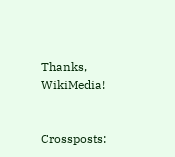Thanks, WikiMedia!


Crossposts: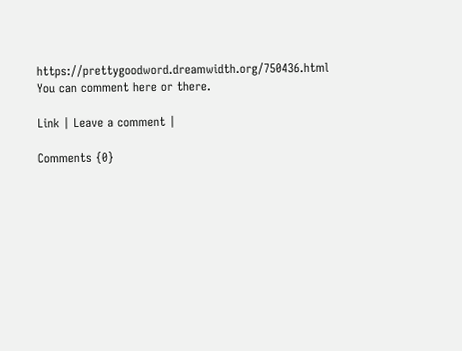https://prettygoodword.dreamwidth.org/750436.html
You can comment here or there.

Link | Leave a comment |

Comments {0}